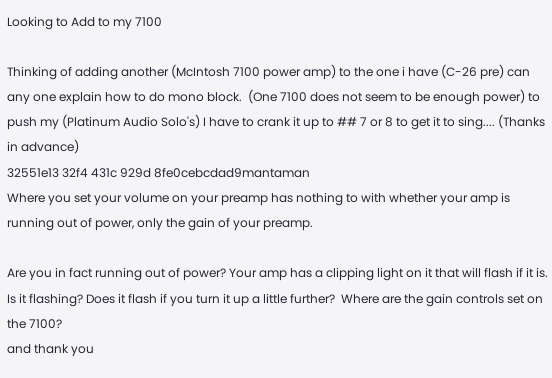Looking to Add to my 7100

Thinking of adding another (McIntosh 7100 power amp) to the one i have (C-26 pre) can any one explain how to do mono block.  (One 7100 does not seem to be enough power) to push my (Platinum Audio Solo's) I have to crank it up to ## 7 or 8 to get it to sing.... (Thanks in advance)
32551e13 32f4 431c 929d 8fe0cebcdad9mantaman
Where you set your volume on your preamp has nothing to with whether your amp is running out of power, only the gain of your preamp.

Are you in fact running out of power? Your amp has a clipping light on it that will flash if it is. Is it flashing? Does it flash if you turn it up a little further?  Where are the gain controls set on the 7100?
and thank you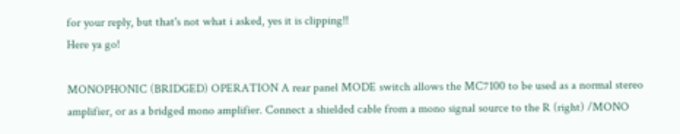for your reply, but that's not what i asked, yes it is clipping!!
Here ya go!

MONOPHONIC (BRIDGED) OPERATION A rear panel MODE switch allows the MC7100 to be used as a normal stereo amplifier, or as a bridged mono amplifier. Connect a shielded cable from a mono signal source to the R (right) /MONO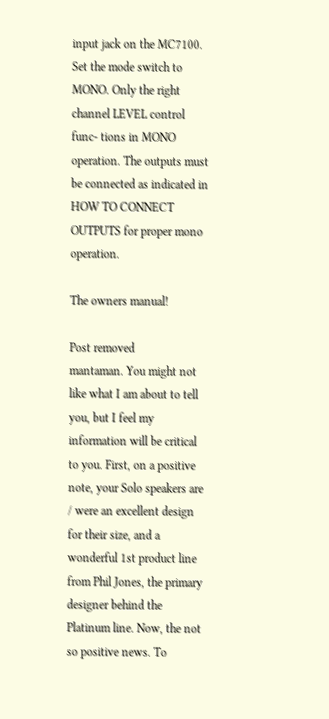input jack on the MC7100. Set the mode switch to MONO. Only the right channel LEVEL control func- tions in MONO operation. The outputs must be connected as indicated in HOW TO CONNECT OUTPUTS for proper mono operation.

The owners manual!

Post removed
mantaman. You might not like what I am about to tell you, but I feel my information will be critical to you. First, on a positive note, your Solo speakers are / were an excellent design for their size, and a wonderful 1st product line from Phil Jones, the primary designer behind the Platinum line. Now, the not so positive news. To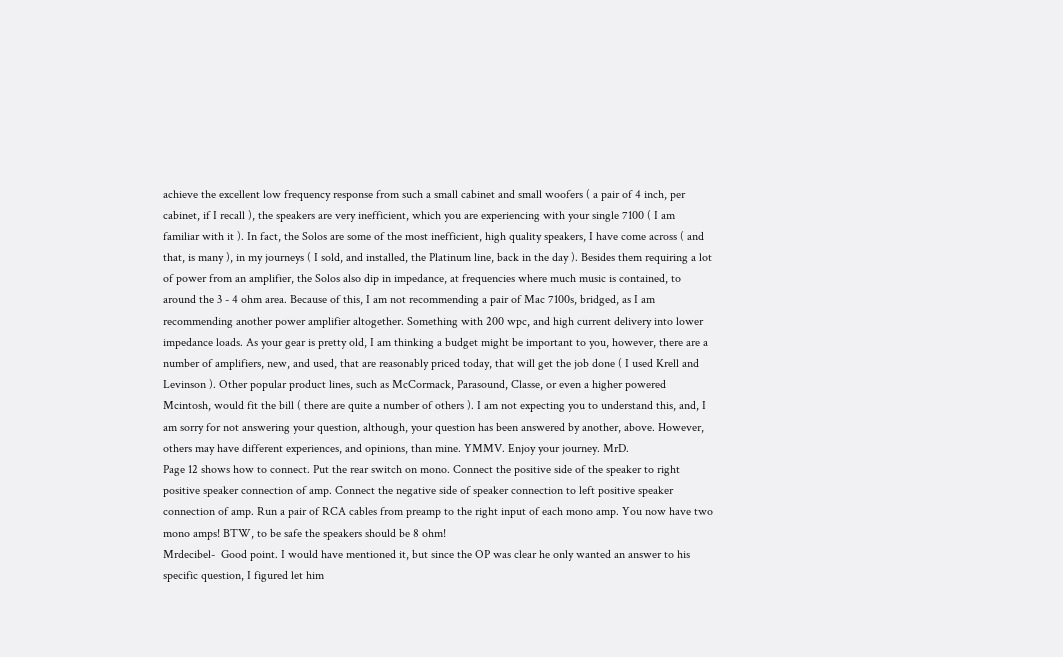achieve the excellent low frequency response from such a small cabinet and small woofers ( a pair of 4 inch, per cabinet, if I recall ), the speakers are very inefficient, which you are experiencing with your single 7100 ( I am familiar with it ). In fact, the Solos are some of the most inefficient, high quality speakers, I have come across ( and that, is many ), in my journeys ( I sold, and installed, the Platinum line, back in the day ). Besides them requiring a lot of power from an amplifier, the Solos also dip in impedance, at frequencies where much music is contained, to around the 3 - 4 ohm area. Because of this, I am not recommending a pair of Mac 7100s, bridged, as I am recommending another power amplifier altogether. Something with 200 wpc, and high current delivery into lower impedance loads. As your gear is pretty old, I am thinking a budget might be important to you, however, there are a number of amplifiers, new, and used, that are reasonably priced today, that will get the job done ( I used Krell and Levinson ). Other popular product lines, such as McCormack, Parasound, Classe, or even a higher powered Mcintosh, would fit the bill ( there are quite a number of others ). I am not expecting you to understand this, and, I am sorry for not answering your question, although, your question has been answered by another, above. However, others may have different experiences, and opinions, than mine. YMMV. Enjoy your journey. MrD.
Page 12 shows how to connect. Put the rear switch on mono. Connect the positive side of the speaker to right positive speaker connection of amp. Connect the negative side of speaker connection to left positive speaker connection of amp. Run a pair of RCA cables from preamp to the right input of each mono amp. You now have two mono amps! BTW, to be safe the speakers should be 8 ohm!
Mrdecibel-  Good point. I would have mentioned it, but since the OP was clear he only wanted an answer to his specific question, I figured let him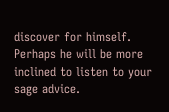discover for himself.  Perhaps he will be more inclined to listen to your sage advice.